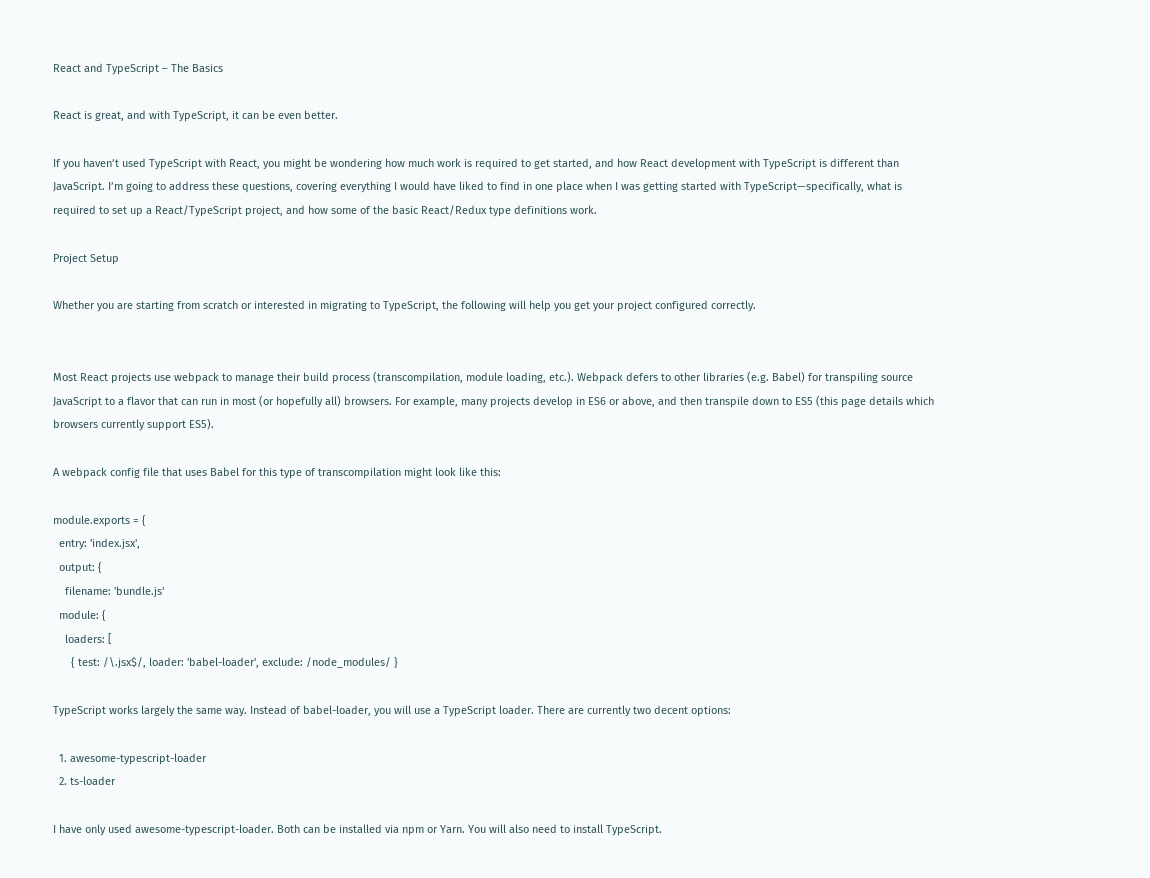React and TypeScript – The Basics

React is great, and with TypeScript, it can be even better.

If you haven’t used TypeScript with React, you might be wondering how much work is required to get started, and how React development with TypeScript is different than JavaScript. I’m going to address these questions, covering everything I would have liked to find in one place when I was getting started with TypeScript—specifically, what is required to set up a React/TypeScript project, and how some of the basic React/Redux type definitions work.

Project Setup

Whether you are starting from scratch or interested in migrating to TypeScript, the following will help you get your project configured correctly.


Most React projects use webpack to manage their build process (transcompilation, module loading, etc.). Webpack defers to other libraries (e.g. Babel) for transpiling source JavaScript to a flavor that can run in most (or hopefully all) browsers. For example, many projects develop in ES6 or above, and then transpile down to ES5 (this page details which browsers currently support ES5).

A webpack config file that uses Babel for this type of transcompilation might look like this:

module.exports = {
  entry: 'index.jsx',
  output: {
    filename: 'bundle.js'
  module: {
    loaders: [
      { test: /\.jsx$/, loader: 'babel-loader', exclude: /node_modules/ }

TypeScript works largely the same way. Instead of babel-loader, you will use a TypeScript loader. There are currently two decent options:

  1. awesome-typescript-loader
  2. ts-loader

I have only used awesome-typescript-loader. Both can be installed via npm or Yarn. You will also need to install TypeScript.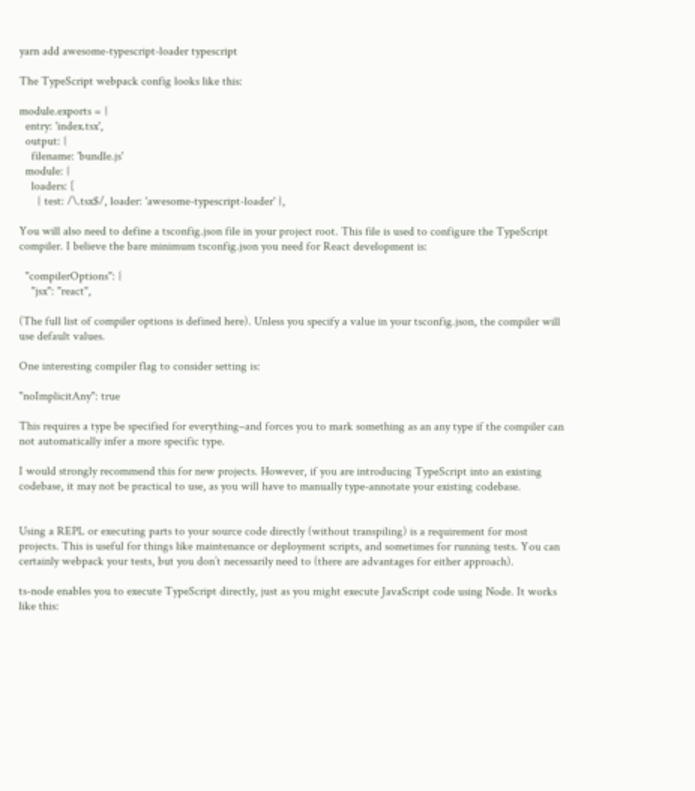yarn add awesome-typescript-loader typescript

The TypeScript webpack config looks like this:

module.exports = {
  entry: 'index.tsx',
  output: {
    filename: 'bundle.js'
  module: {
    loaders: [
      { test: /\.tsx$/, loader: 'awesome-typescript-loader' },

You will also need to define a tsconfig.json file in your project root. This file is used to configure the TypeScript compiler. I believe the bare minimum tsconfig.json you need for React development is:

  "compilerOptions": {
    "jsx": "react",

(The full list of compiler options is defined here). Unless you specify a value in your tsconfig.json, the compiler will use default values.

One interesting compiler flag to consider setting is:

"noImplicitAny": true

This requires a type be specified for everything–and forces you to mark something as an any type if the compiler can not automatically infer a more specific type.

I would strongly recommend this for new projects. However, if you are introducing TypeScript into an existing codebase, it may not be practical to use, as you will have to manually type-annotate your existing codebase.


Using a REPL or executing parts to your source code directly (without transpiling) is a requirement for most projects. This is useful for things like maintenance or deployment scripts, and sometimes for running tests. You can certainly webpack your tests, but you don’t necessarily need to (there are advantages for either approach).

ts-node enables you to execute TypeScript directly, just as you might execute JavaScript code using Node. It works like this: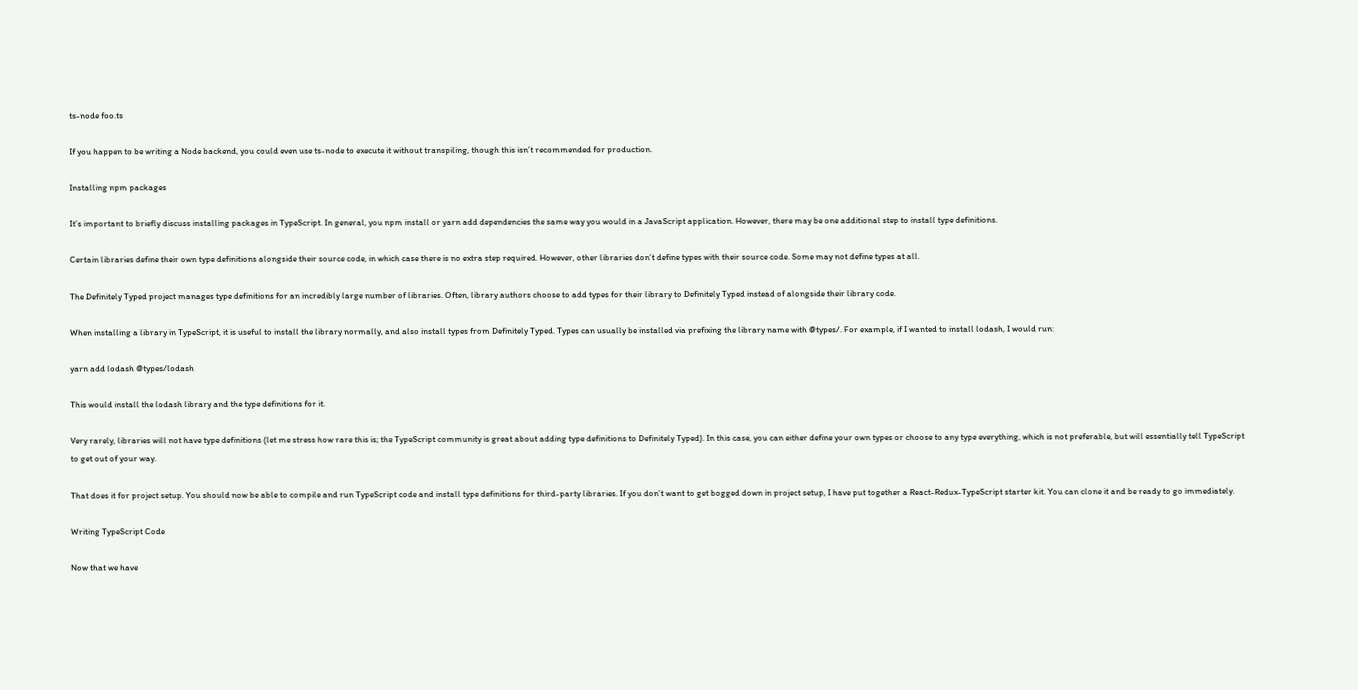ts-node foo.ts

If you happen to be writing a Node backend, you could even use ts-node to execute it without transpiling, though this isn’t recommended for production.

Installing npm packages

It’s important to briefly discuss installing packages in TypeScript. In general, you npm install or yarn add dependencies the same way you would in a JavaScript application. However, there may be one additional step to install type definitions.

Certain libraries define their own type definitions alongside their source code, in which case there is no extra step required. However, other libraries don’t define types with their source code. Some may not define types at all.

The Definitely Typed project manages type definitions for an incredibly large number of libraries. Often, library authors choose to add types for their library to Definitely Typed instead of alongside their library code.

When installing a library in TypeScript, it is useful to install the library normally, and also install types from Definitely Typed. Types can usually be installed via prefixing the library name with @types/. For example, if I wanted to install lodash, I would run:

yarn add lodash @types/lodash

This would install the lodash library and the type definitions for it.

Very rarely, libraries will not have type definitions (let me stress how rare this is; the TypeScript community is great about adding type definitions to Definitely Typed). In this case, you can either define your own types or choose to any type everything, which is not preferable, but will essentially tell TypeScript to get out of your way.

That does it for project setup. You should now be able to compile and run TypeScript code and install type definitions for third-party libraries. If you don’t want to get bogged down in project setup, I have put together a React-Redux-TypeScript starter kit. You can clone it and be ready to go immediately.

Writing TypeScript Code

Now that we have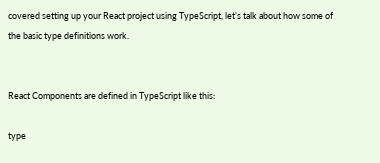covered setting up your React project using TypeScript, let’s talk about how some of the basic type definitions work.


React Components are defined in TypeScript like this:

type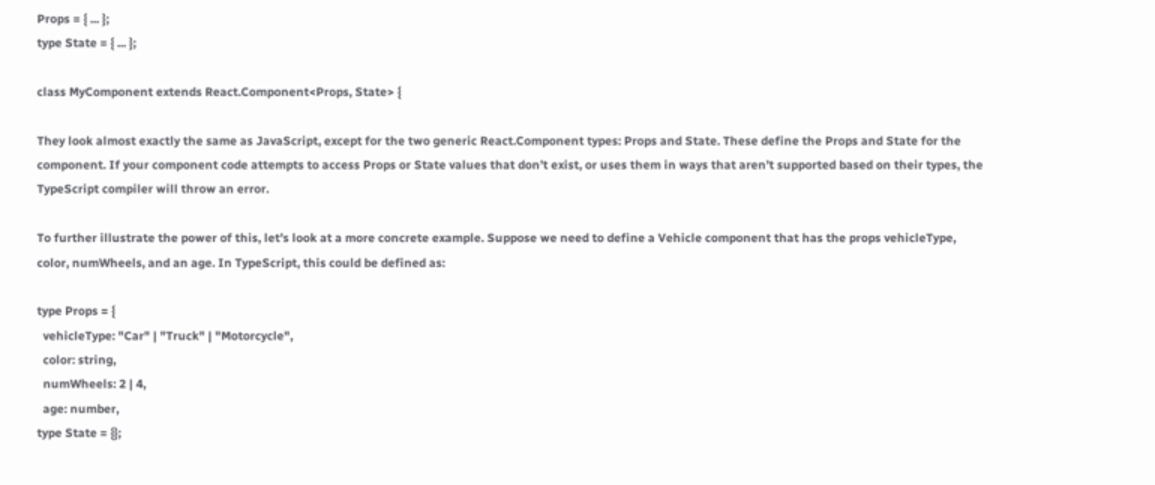Props = { ... };
type State = { ... };

class MyComponent extends React.Component<Props, State> {

They look almost exactly the same as JavaScript, except for the two generic React.Component types: Props and State. These define the Props and State for the component. If your component code attempts to access Props or State values that don’t exist, or uses them in ways that aren’t supported based on their types, the TypeScript compiler will throw an error.

To further illustrate the power of this, let’s look at a more concrete example. Suppose we need to define a Vehicle component that has the props vehicleType, color, numWheels, and an age. In TypeScript, this could be defined as:

type Props = {
  vehicleType: "Car" | "Truck" | "Motorcycle",
  color: string,
  numWheels: 2 | 4,
  age: number,
type State = {};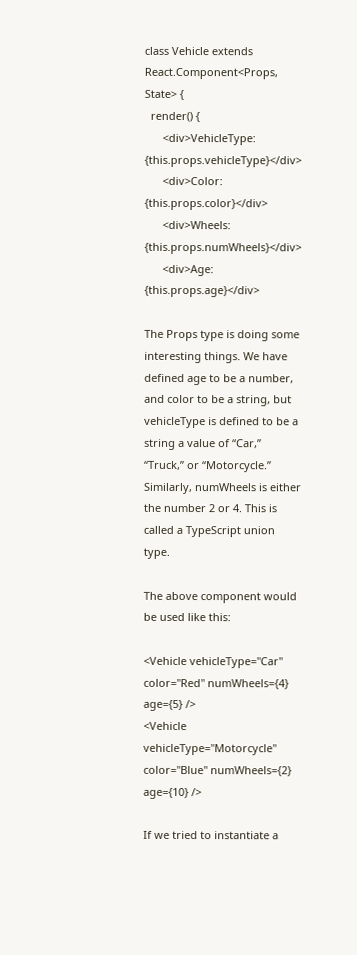class Vehicle extends React.Component<Props, State> {
  render() {
      <div>VehicleType: {this.props.vehicleType}</div>
      <div>Color: {this.props.color}</div>
      <div>Wheels: {this.props.numWheels}</div>
      <div>Age: {this.props.age}</div>

The Props type is doing some interesting things. We have defined age to be a number, and color to be a string, but vehicleType is defined to be a string a value of “Car,” “Truck,” or “Motorcycle.” Similarly, numWheels is either the number 2 or 4. This is called a TypeScript union type.

The above component would be used like this:

<Vehicle vehicleType="Car" color="Red" numWheels={4} age={5} />
<Vehicle vehicleType="Motorcycle" color="Blue" numWheels={2} age={10} />

If we tried to instantiate a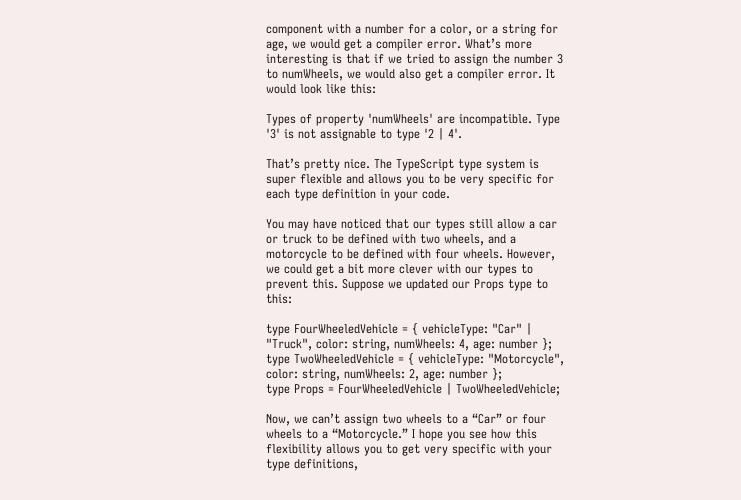component with a number for a color, or a string for age, we would get a compiler error. What’s more interesting is that if we tried to assign the number 3 to numWheels, we would also get a compiler error. It would look like this:

Types of property 'numWheels' are incompatible. Type '3' is not assignable to type '2 | 4'.

That’s pretty nice. The TypeScript type system is super flexible and allows you to be very specific for each type definition in your code.

You may have noticed that our types still allow a car or truck to be defined with two wheels, and a motorcycle to be defined with four wheels. However, we could get a bit more clever with our types to prevent this. Suppose we updated our Props type to this:

type FourWheeledVehicle = { vehicleType: "Car" | "Truck", color: string, numWheels: 4, age: number };
type TwoWheeledVehicle = { vehicleType: "Motorcycle", color: string, numWheels: 2, age: number };
type Props = FourWheeledVehicle | TwoWheeledVehicle;

Now, we can’t assign two wheels to a “Car” or four wheels to a “Motorcycle.” I hope you see how this flexibility allows you to get very specific with your type definitions,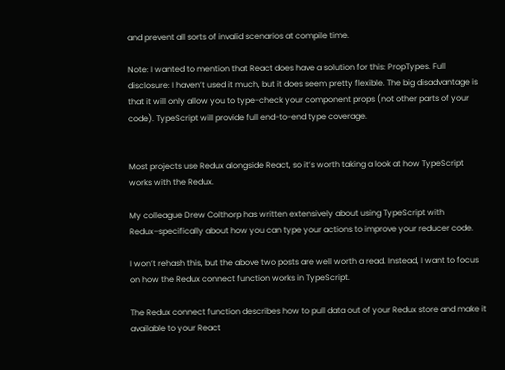and prevent all sorts of invalid scenarios at compile time.

Note: I wanted to mention that React does have a solution for this: PropTypes. Full disclosure: I haven’t used it much, but it does seem pretty flexible. The big disadvantage is that it will only allow you to type-check your component props (not other parts of your code). TypeScript will provide full end-to-end type coverage.


Most projects use Redux alongside React, so it’s worth taking a look at how TypeScript works with the Redux.

My colleague Drew Colthorp has written extensively about using TypeScript with Redux–specifically about how you can type your actions to improve your reducer code.

I won’t rehash this, but the above two posts are well worth a read. Instead, I want to focus on how the Redux connect function works in TypeScript.

The Redux connect function describes how to pull data out of your Redux store and make it available to your React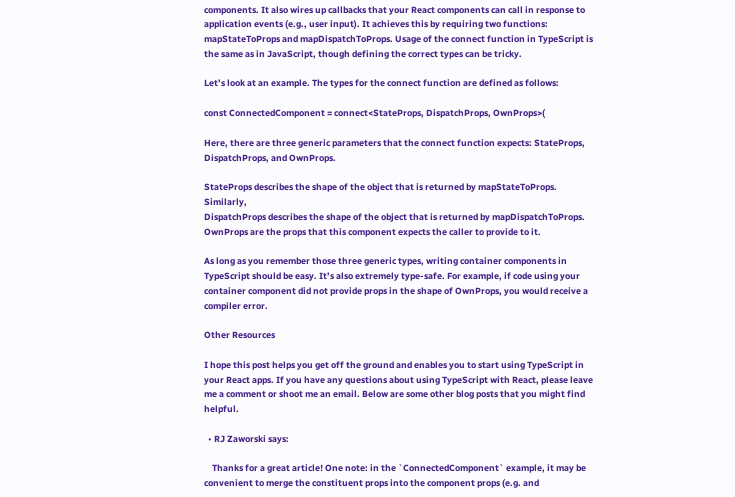components. It also wires up callbacks that your React components can call in response to application events (e.g., user input). It achieves this by requiring two functions: mapStateToProps and mapDispatchToProps. Usage of the connect function in TypeScript is the same as in JavaScript, though defining the correct types can be tricky.

Let’s look at an example. The types for the connect function are defined as follows:

const ConnectedComponent = connect<StateProps, DispatchProps, OwnProps>(

Here, there are three generic parameters that the connect function expects: StateProps, DispatchProps, and OwnProps.

StateProps describes the shape of the object that is returned by mapStateToProps. Similarly,
DispatchProps describes the shape of the object that is returned by mapDispatchToProps. OwnProps are the props that this component expects the caller to provide to it.

As long as you remember those three generic types, writing container components in TypeScript should be easy. It’s also extremely type-safe. For example, if code using your container component did not provide props in the shape of OwnProps, you would receive a compiler error.

Other Resources

I hope this post helps you get off the ground and enables you to start using TypeScript in your React apps. If you have any questions about using TypeScript with React, please leave me a comment or shoot me an email. Below are some other blog posts that you might find helpful.

  • RJ Zaworski says:

    Thanks for a great article! One note: in the `ConnectedComponent` example, it may be convenient to merge the constituent props into the component props (e.g. and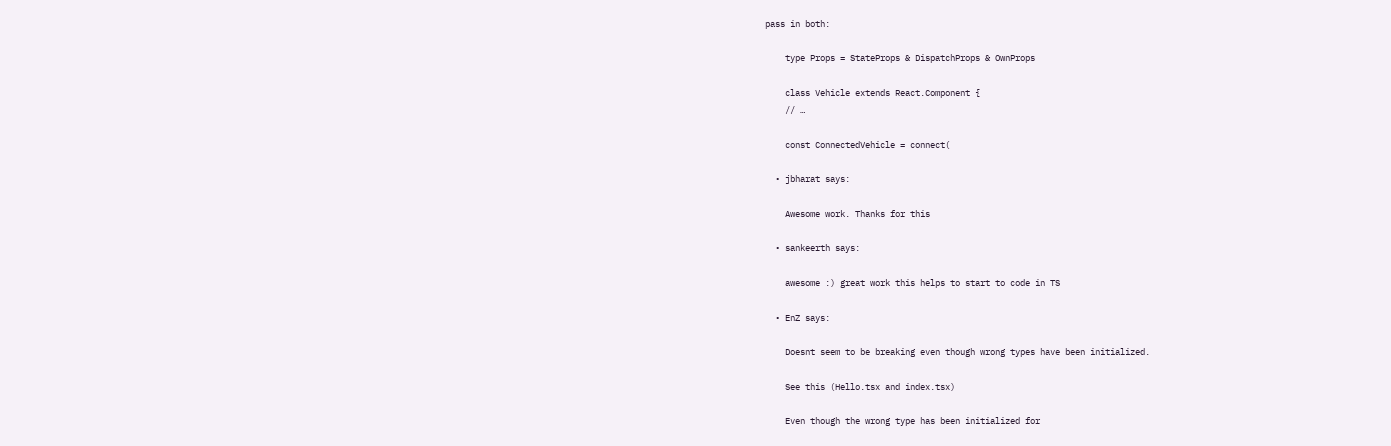pass in both:

    type Props = StateProps & DispatchProps & OwnProps

    class Vehicle extends React.Component {
    // …

    const ConnectedVehicle = connect(

  • jbharat says:

    Awesome work. Thanks for this

  • sankeerth says:

    awesome :) great work this helps to start to code in TS

  • EnZ says:

    Doesnt seem to be breaking even though wrong types have been initialized.

    See this (Hello.tsx and index.tsx)

    Even though the wrong type has been initialized for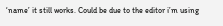‘name’ it still works. Could be due to the editor i’m using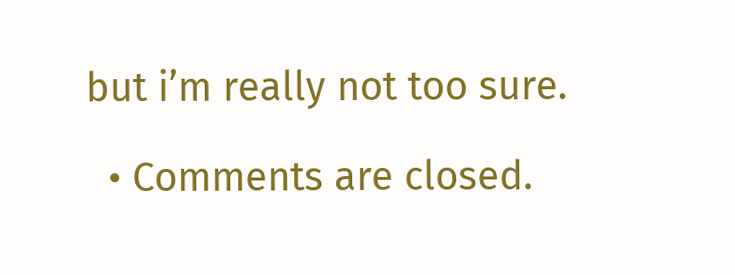but i’m really not too sure.

  • Comments are closed.